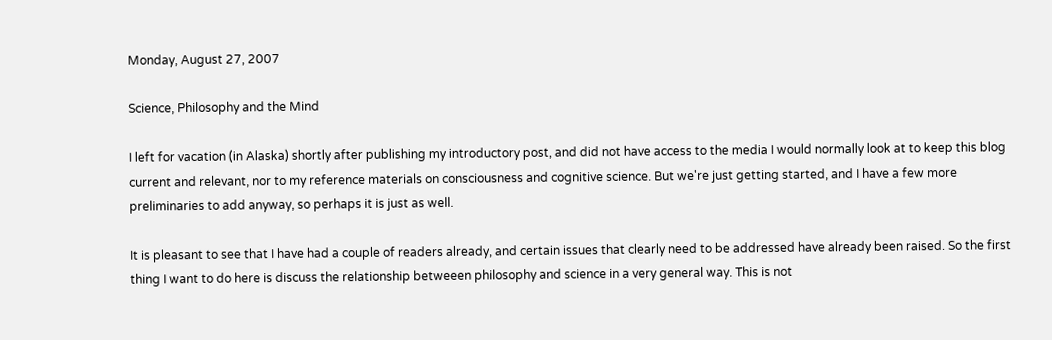Monday, August 27, 2007

Science, Philosophy and the Mind

I left for vacation (in Alaska) shortly after publishing my introductory post, and did not have access to the media I would normally look at to keep this blog current and relevant, nor to my reference materials on consciousness and cognitive science. But we're just getting started, and I have a few more preliminaries to add anyway, so perhaps it is just as well.

It is pleasant to see that I have had a couple of readers already, and certain issues that clearly need to be addressed have already been raised. So the first thing I want to do here is discuss the relationship betweeen philosophy and science in a very general way. This is not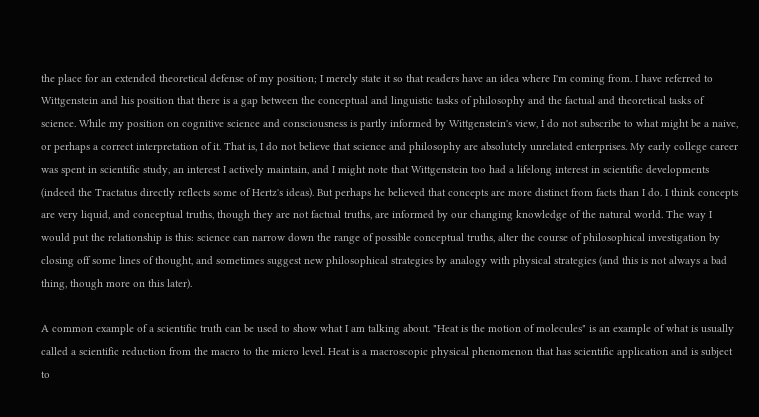the place for an extended theoretical defense of my position; I merely state it so that readers have an idea where I'm coming from. I have referred to Wittgenstein and his position that there is a gap between the conceptual and linguistic tasks of philosophy and the factual and theoretical tasks of science. While my position on cognitive science and consciousness is partly informed by Wittgenstein's view, I do not subscribe to what might be a naive, or perhaps a correct interpretation of it. That is, I do not believe that science and philosophy are absolutely unrelated enterprises. My early college career was spent in scientific study, an interest I actively maintain, and I might note that Wittgenstein too had a lifelong interest in scientific developments (indeed the Tractatus directly reflects some of Hertz's ideas). But perhaps he believed that concepts are more distinct from facts than I do. I think concepts are very liquid, and conceptual truths, though they are not factual truths, are informed by our changing knowledge of the natural world. The way I would put the relationship is this: science can narrow down the range of possible conceptual truths, alter the course of philosophical investigation by closing off some lines of thought, and sometimes suggest new philosophical strategies by analogy with physical strategies (and this is not always a bad thing, though more on this later).

A common example of a scientific truth can be used to show what I am talking about. "Heat is the motion of molecules" is an example of what is usually called a scientific reduction from the macro to the micro level. Heat is a macroscopic physical phenomenon that has scientific application and is subject to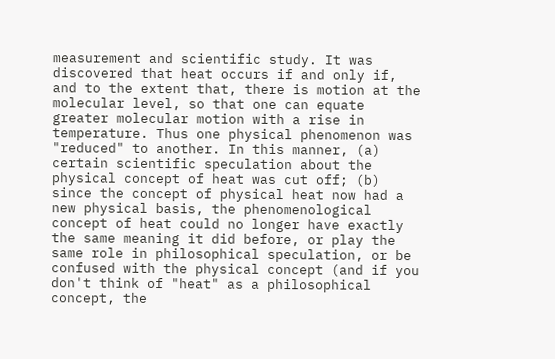measurement and scientific study. It was discovered that heat occurs if and only if, and to the extent that, there is motion at the molecular level, so that one can equate greater molecular motion with a rise in temperature. Thus one physical phenomenon was "reduced" to another. In this manner, (a) certain scientific speculation about the physical concept of heat was cut off; (b) since the concept of physical heat now had a new physical basis, the phenomenological concept of heat could no longer have exactly the same meaning it did before, or play the same role in philosophical speculation, or be confused with the physical concept (and if you don't think of "heat" as a philosophical concept, the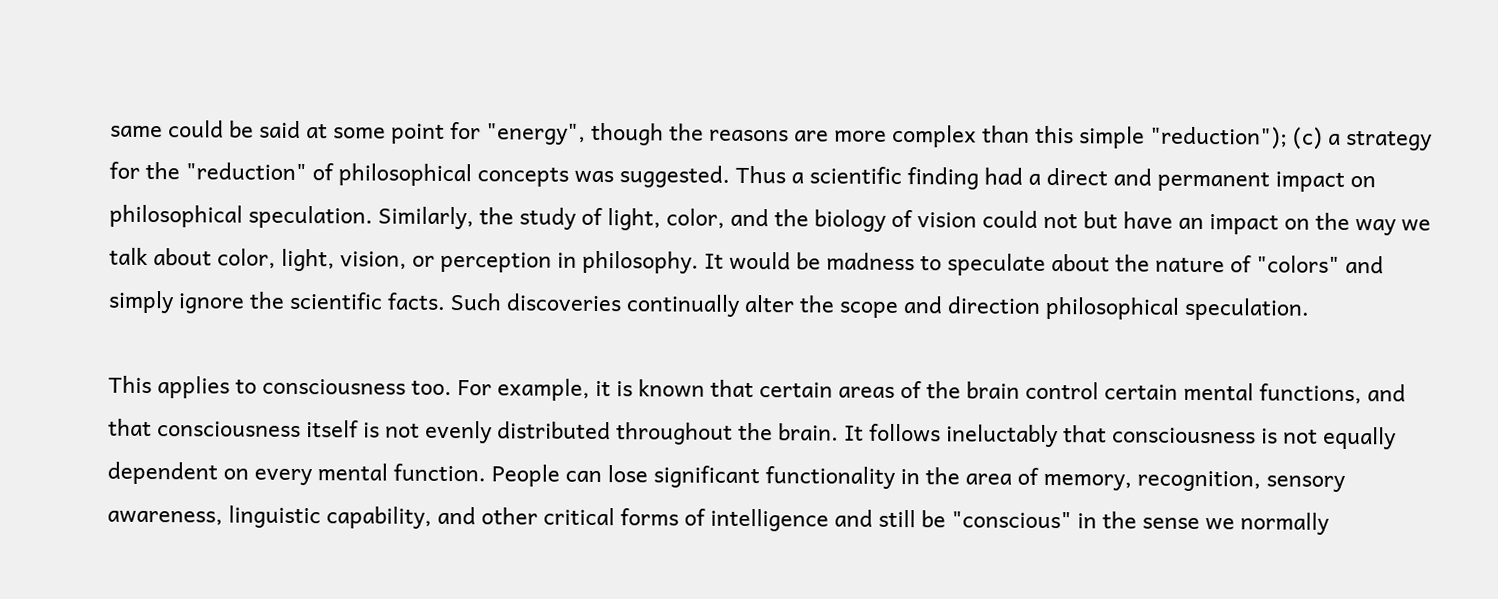same could be said at some point for "energy", though the reasons are more complex than this simple "reduction"); (c) a strategy for the "reduction" of philosophical concepts was suggested. Thus a scientific finding had a direct and permanent impact on philosophical speculation. Similarly, the study of light, color, and the biology of vision could not but have an impact on the way we talk about color, light, vision, or perception in philosophy. It would be madness to speculate about the nature of "colors" and simply ignore the scientific facts. Such discoveries continually alter the scope and direction philosophical speculation.

This applies to consciousness too. For example, it is known that certain areas of the brain control certain mental functions, and that consciousness itself is not evenly distributed throughout the brain. It follows ineluctably that consciousness is not equally dependent on every mental function. People can lose significant functionality in the area of memory, recognition, sensory awareness, linguistic capability, and other critical forms of intelligence and still be "conscious" in the sense we normally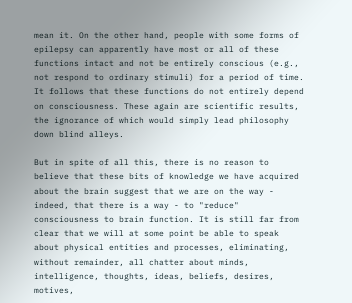mean it. On the other hand, people with some forms of epilepsy can apparently have most or all of these functions intact and not be entirely conscious (e.g., not respond to ordinary stimuli) for a period of time. It follows that these functions do not entirely depend on consciousness. These again are scientific results, the ignorance of which would simply lead philosophy down blind alleys.

But in spite of all this, there is no reason to believe that these bits of knowledge we have acquired about the brain suggest that we are on the way - indeed, that there is a way - to "reduce" consciousness to brain function. It is still far from clear that we will at some point be able to speak about physical entities and processes, eliminating, without remainder, all chatter about minds, intelligence, thoughts, ideas, beliefs, desires, motives,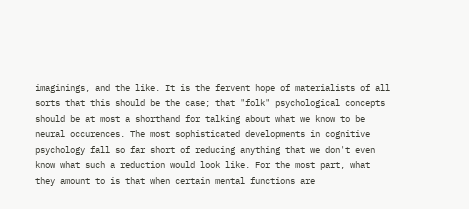imaginings, and the like. It is the fervent hope of materialists of all sorts that this should be the case; that "folk" psychological concepts should be at most a shorthand for talking about what we know to be neural occurences. The most sophisticated developments in cognitive psychology fall so far short of reducing anything that we don't even know what such a reduction would look like. For the most part, what they amount to is that when certain mental functions are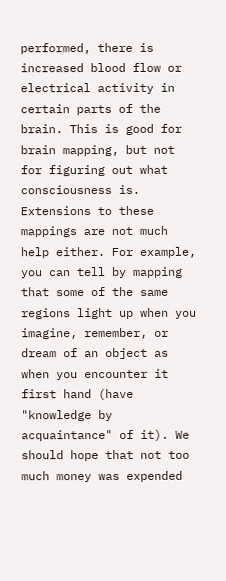performed, there is increased blood flow or electrical activity in certain parts of the brain. This is good for brain mapping, but not for figuring out what consciousness is. Extensions to these mappings are not much help either. For example, you can tell by mapping that some of the same regions light up when you imagine, remember, or dream of an object as when you encounter it first hand (have "knowledge by acquaintance" of it). We should hope that not too much money was expended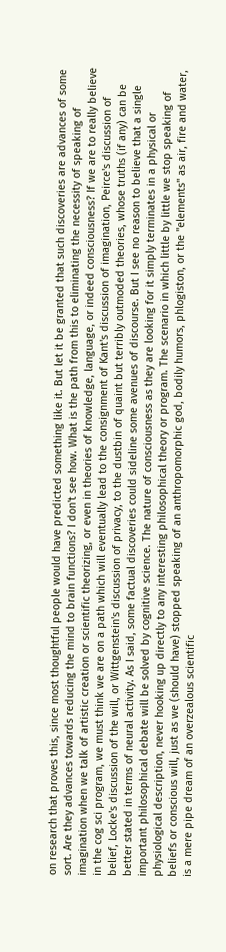on research that proves this, since most thoughtful people would have predicted something like it. But let it be granted that such discoveries are advances of some sort. Are they advances towards reducing the mind to brain functions? I don't see how. What is the path from this to eliminating the necessity of speaking of imagination when we talk of artistic creation or scientific theorizing, or even in theories of knowledge, language, or indeed consciousness? If we are to really believe in the cog sci program, we must think we are on a path which will eventually lead to the consignment of Kant's discussion of imagination, Peirce's discussion of belief, Locke's discussion of the will, or Wittgenstein's discussion of privacy, to the dustbin of quaint but terribly outmoded theories, whose truths (if any) can be better stated in terms of neural activity. As I said, some factual discoveries could sideline some avenues of discourse. But I see no reason to believe that a single important philosophical debate will be solved by cognitive science. The nature of consciousness as they are looking for it simply terminates in a physical or physiological description, never hooking up directly to any interesting philosophical theory or program. The scenario in which little by little we stop speaking of beliefs or conscious will, just as we (should have) stopped speaking of an anthropomorphic god, bodily humors, phlogiston, or the "elements" as air, fire and water, is a mere pipe dream of an overzealous scientific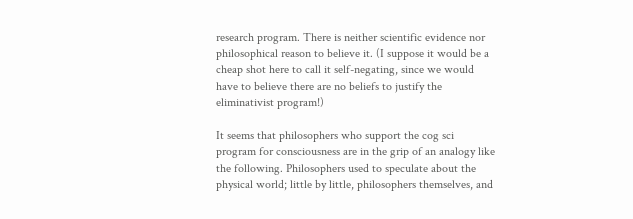research program. There is neither scientific evidence nor philosophical reason to believe it. (I suppose it would be a cheap shot here to call it self-negating, since we would have to believe there are no beliefs to justify the eliminativist program!)

It seems that philosophers who support the cog sci program for consciousness are in the grip of an analogy like the following. Philosophers used to speculate about the physical world; little by little, philosophers themselves, and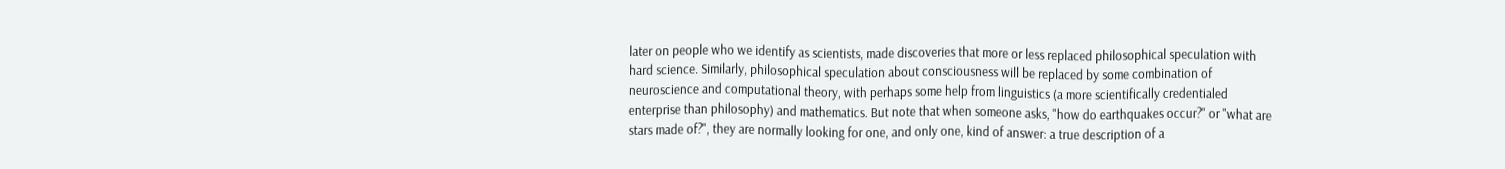later on people who we identify as scientists, made discoveries that more or less replaced philosophical speculation with hard science. Similarly, philosophical speculation about consciousness will be replaced by some combination of neuroscience and computational theory, with perhaps some help from linguistics (a more scientifically credentialed enterprise than philosophy) and mathematics. But note that when someone asks, "how do earthquakes occur?" or "what are stars made of?", they are normally looking for one, and only one, kind of answer: a true description of a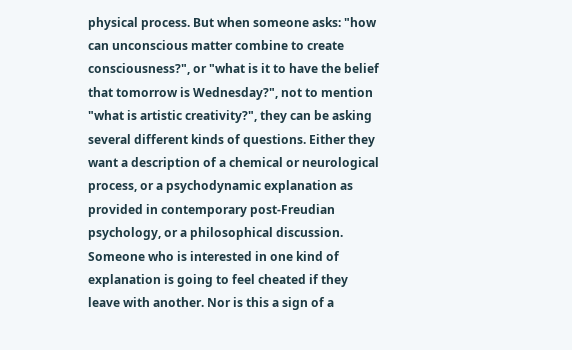physical process. But when someone asks: "how can unconscious matter combine to create consciousness?", or "what is it to have the belief that tomorrow is Wednesday?", not to mention "what is artistic creativity?", they can be asking several different kinds of questions. Either they want a description of a chemical or neurological process, or a psychodynamic explanation as provided in contemporary post-Freudian psychology, or a philosophical discussion. Someone who is interested in one kind of explanation is going to feel cheated if they leave with another. Nor is this a sign of a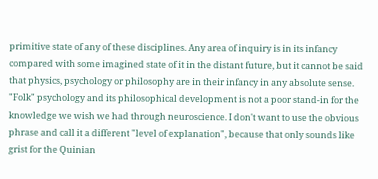primitive state of any of these disciplines. Any area of inquiry is in its infancy compared with some imagined state of it in the distant future, but it cannot be said that physics, psychology or philosophy are in their infancy in any absolute sense. "Folk" psychology and its philosophical development is not a poor stand-in for the knowledge we wish we had through neuroscience. I don't want to use the obvious phrase and call it a different "level of explanation", because that only sounds like grist for the Quinian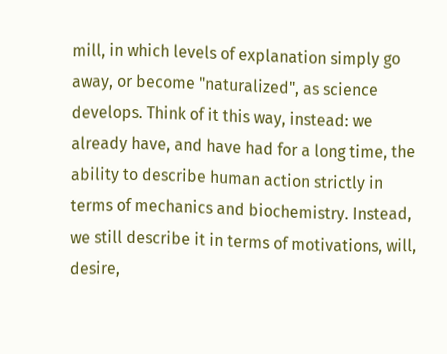mill, in which levels of explanation simply go away, or become "naturalized", as science develops. Think of it this way, instead: we already have, and have had for a long time, the ability to describe human action strictly in terms of mechanics and biochemistry. Instead, we still describe it in terms of motivations, will, desire,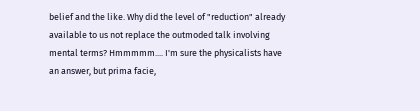belief and the like. Why did the level of "reduction" already available to us not replace the outmoded talk involving mental terms? Hmmmmm.... I'm sure the physicalists have an answer, but prima facie,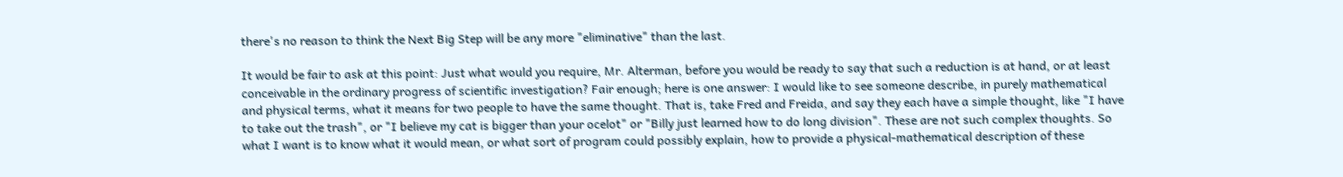there's no reason to think the Next Big Step will be any more "eliminative" than the last.

It would be fair to ask at this point: Just what would you require, Mr. Alterman, before you would be ready to say that such a reduction is at hand, or at least conceivable in the ordinary progress of scientific investigation? Fair enough; here is one answer: I would like to see someone describe, in purely mathematical and physical terms, what it means for two people to have the same thought. That is, take Fred and Freida, and say they each have a simple thought, like "I have to take out the trash", or "I believe my cat is bigger than your ocelot" or "Billy just learned how to do long division". These are not such complex thoughts. So what I want is to know what it would mean, or what sort of program could possibly explain, how to provide a physical-mathematical description of these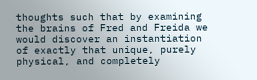thoughts such that by examining the brains of Fred and Freida we would discover an instantiation of exactly that unique, purely physical, and completely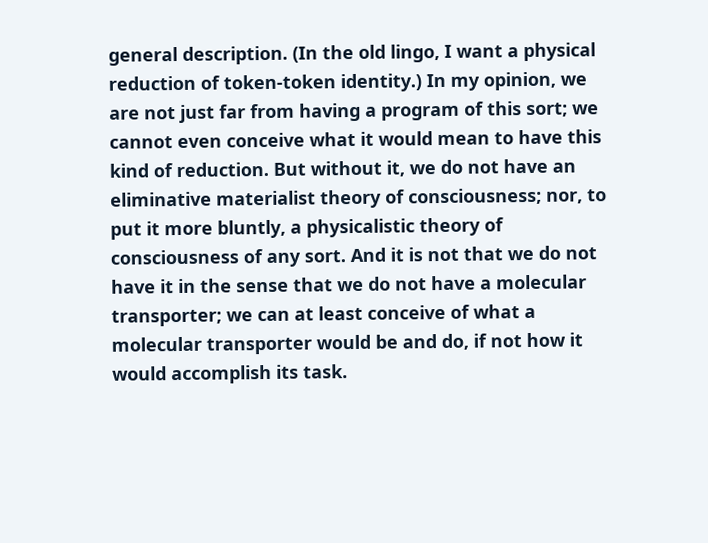general description. (In the old lingo, I want a physical reduction of token-token identity.) In my opinion, we are not just far from having a program of this sort; we cannot even conceive what it would mean to have this kind of reduction. But without it, we do not have an eliminative materialist theory of consciousness; nor, to put it more bluntly, a physicalistic theory of consciousness of any sort. And it is not that we do not have it in the sense that we do not have a molecular transporter; we can at least conceive of what a molecular transporter would be and do, if not how it would accomplish its task.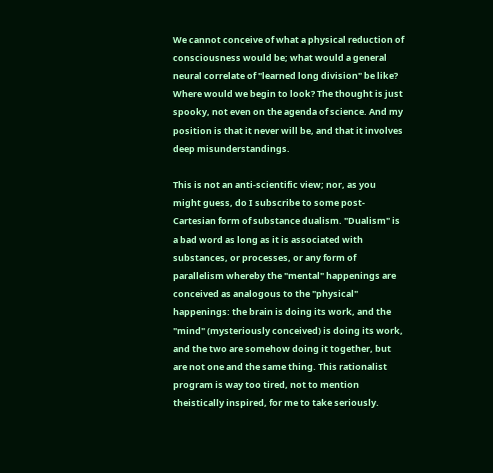We cannot conceive of what a physical reduction of consciousness would be; what would a general neural correlate of "learned long division" be like? Where would we begin to look? The thought is just spooky, not even on the agenda of science. And my position is that it never will be, and that it involves deep misunderstandings.

This is not an anti-scientific view; nor, as you might guess, do I subscribe to some post-Cartesian form of substance dualism. "Dualism" is a bad word as long as it is associated with substances, or processes, or any form of parallelism whereby the "mental" happenings are conceived as analogous to the "physical" happenings: the brain is doing its work, and the "mind" (mysteriously conceived) is doing its work, and the two are somehow doing it together, but are not one and the same thing. This rationalist program is way too tired, not to mention theistically inspired, for me to take seriously.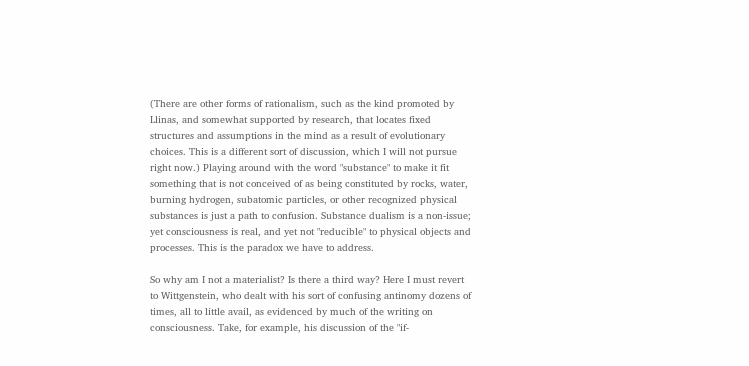(There are other forms of rationalism, such as the kind promoted by Llinas, and somewhat supported by research, that locates fixed structures and assumptions in the mind as a result of evolutionary choices. This is a different sort of discussion, which I will not pursue right now.) Playing around with the word "substance" to make it fit something that is not conceived of as being constituted by rocks, water, burning hydrogen, subatomic particles, or other recognized physical substances is just a path to confusion. Substance dualism is a non-issue; yet consciousness is real, and yet not "reducible" to physical objects and processes. This is the paradox we have to address.

So why am I not a materialist? Is there a third way? Here I must revert to Wittgenstein, who dealt with his sort of confusing antinomy dozens of times, all to little avail, as evidenced by much of the writing on consciousness. Take, for example, his discussion of the "if-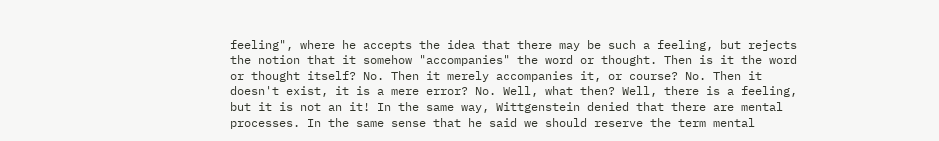feeling", where he accepts the idea that there may be such a feeling, but rejects the notion that it somehow "accompanies" the word or thought. Then is it the word or thought itself? No. Then it merely accompanies it, or course? No. Then it doesn't exist, it is a mere error? No. Well, what then? Well, there is a feeling, but it is not an it! In the same way, Wittgenstein denied that there are mental processes. In the same sense that he said we should reserve the term mental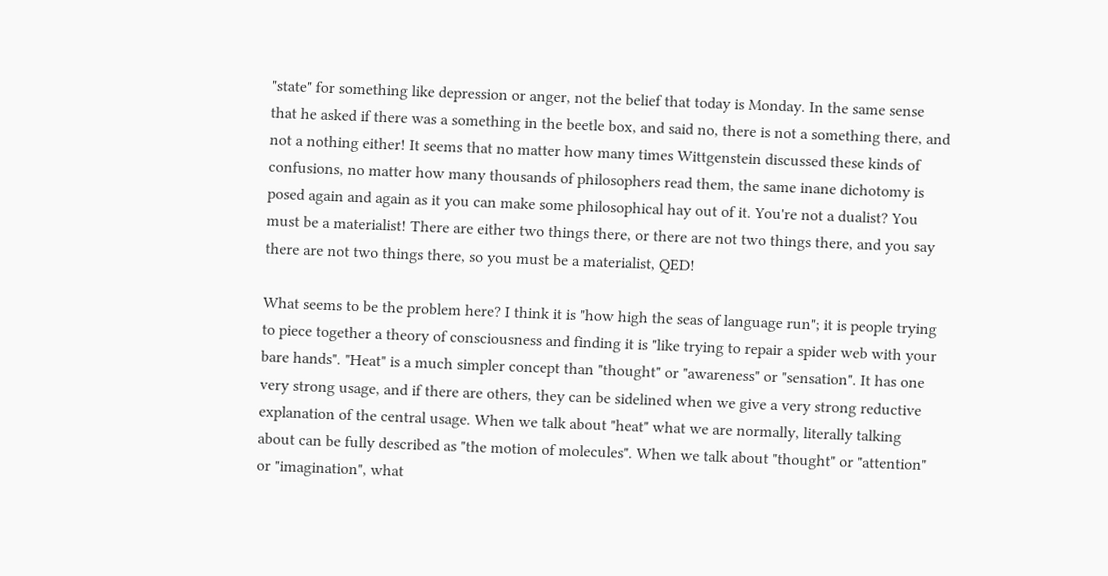"state" for something like depression or anger, not the belief that today is Monday. In the same sense that he asked if there was a something in the beetle box, and said no, there is not a something there, and not a nothing either! It seems that no matter how many times Wittgenstein discussed these kinds of confusions, no matter how many thousands of philosophers read them, the same inane dichotomy is posed again and again as it you can make some philosophical hay out of it. You're not a dualist? You must be a materialist! There are either two things there, or there are not two things there, and you say there are not two things there, so you must be a materialist, QED!

What seems to be the problem here? I think it is "how high the seas of language run"; it is people trying to piece together a theory of consciousness and finding it is "like trying to repair a spider web with your bare hands". "Heat" is a much simpler concept than "thought" or "awareness" or "sensation". It has one very strong usage, and if there are others, they can be sidelined when we give a very strong reductive explanation of the central usage. When we talk about "heat" what we are normally, literally talking about can be fully described as "the motion of molecules". When we talk about "thought" or "attention" or "imagination", what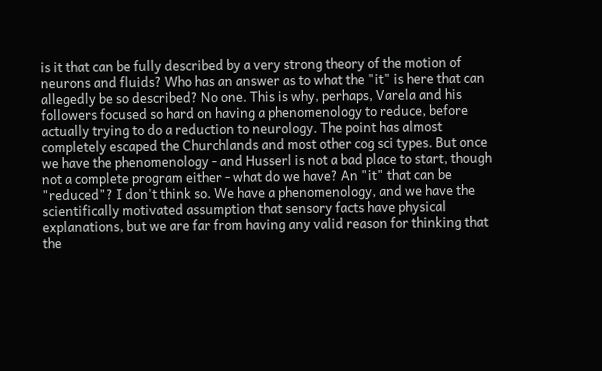is it that can be fully described by a very strong theory of the motion of neurons and fluids? Who has an answer as to what the "it" is here that can allegedly be so described? No one. This is why, perhaps, Varela and his followers focused so hard on having a phenomenology to reduce, before actually trying to do a reduction to neurology. The point has almost completely escaped the Churchlands and most other cog sci types. But once we have the phenomenology - and Husserl is not a bad place to start, though not a complete program either - what do we have? An "it" that can be "reduced"? I don't think so. We have a phenomenology, and we have the scientifically motivated assumption that sensory facts have physical explanations, but we are far from having any valid reason for thinking that the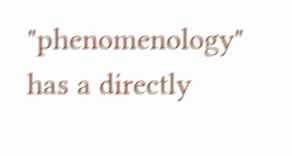"phenomenology" has a directly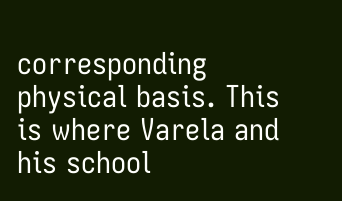corresponding physical basis. This is where Varela and his school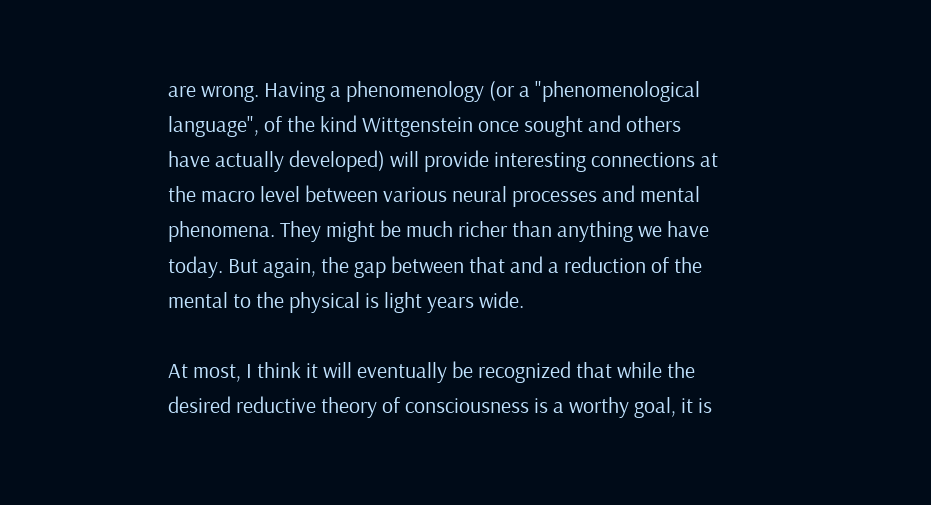are wrong. Having a phenomenology (or a "phenomenological language", of the kind Wittgenstein once sought and others have actually developed) will provide interesting connections at the macro level between various neural processes and mental phenomena. They might be much richer than anything we have today. But again, the gap between that and a reduction of the mental to the physical is light years wide.

At most, I think it will eventually be recognized that while the desired reductive theory of consciousness is a worthy goal, it is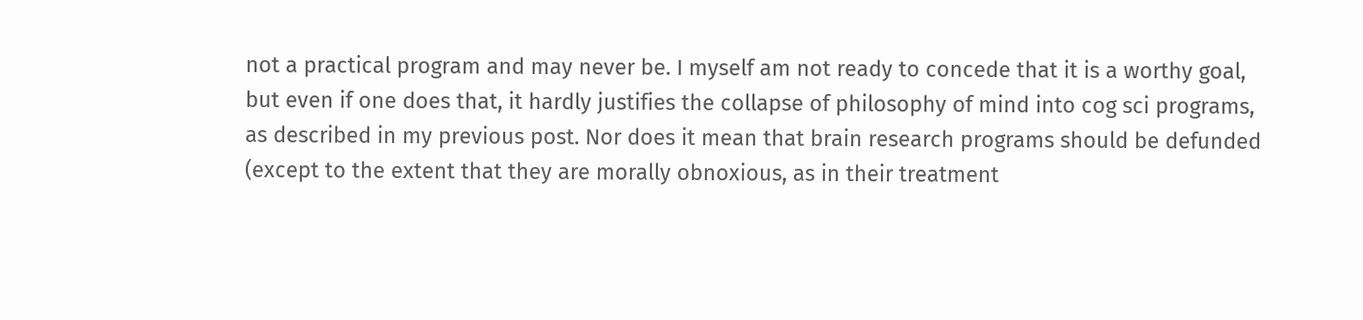not a practical program and may never be. I myself am not ready to concede that it is a worthy goal, but even if one does that, it hardly justifies the collapse of philosophy of mind into cog sci programs, as described in my previous post. Nor does it mean that brain research programs should be defunded (except to the extent that they are morally obnoxious, as in their treatment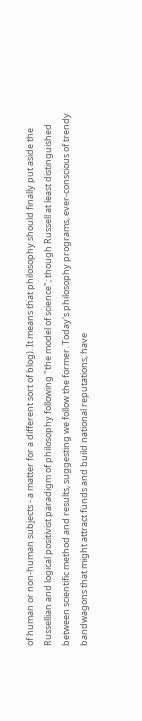of human or non-human subjects - a matter for a different sort of blog). It means that philosophy should finally put aside the Russellian and logical positivist paradigm of philosophy following "the model of science"; though Russell at least distinguished between scientific method and results, suggesting we follow the former. Today's philosophy programs, ever-conscious of trendy bandwagons that might attract funds and build national reputations, have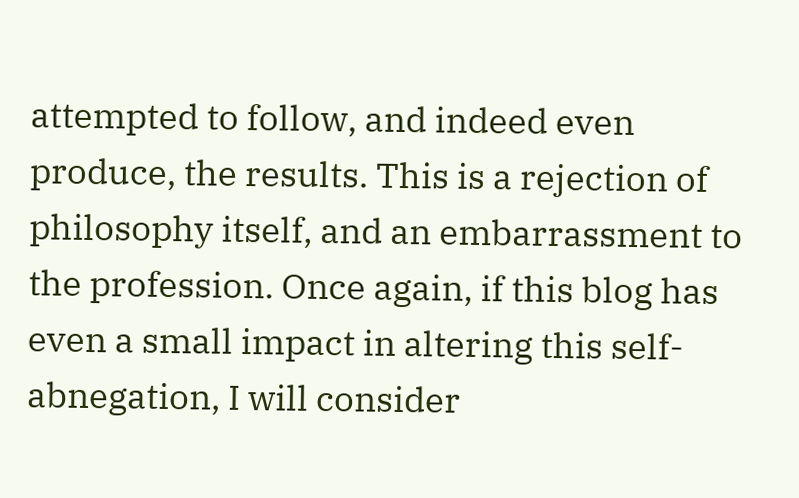attempted to follow, and indeed even produce, the results. This is a rejection of philosophy itself, and an embarrassment to the profession. Once again, if this blog has even a small impact in altering this self-abnegation, I will consider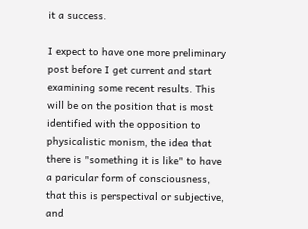it a success.

I expect to have one more preliminary post before I get current and start examining some recent results. This will be on the position that is most identified with the opposition to physicalistic monism, the idea that there is "something it is like" to have a paricular form of consciousness, that this is perspectival or subjective, and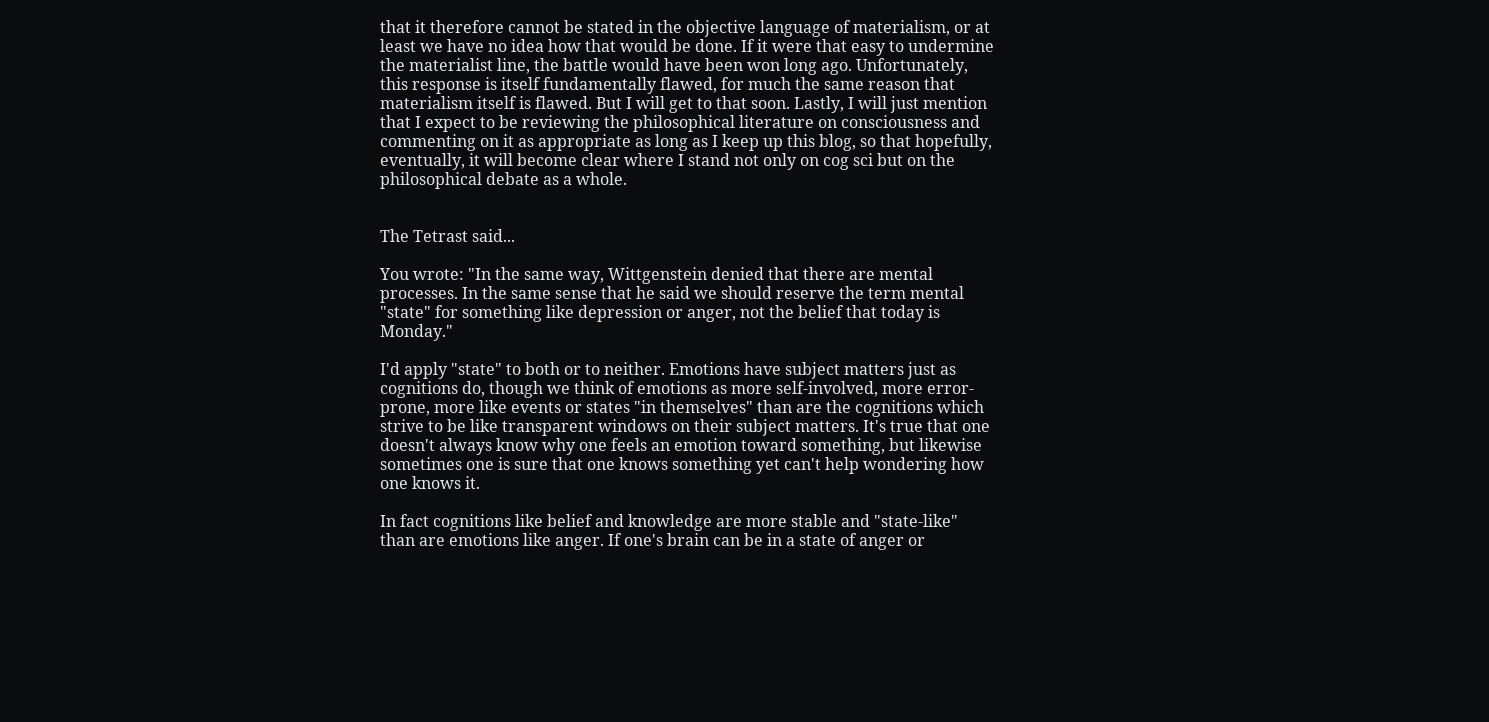that it therefore cannot be stated in the objective language of materialism, or at least we have no idea how that would be done. If it were that easy to undermine the materialist line, the battle would have been won long ago. Unfortunately, this response is itself fundamentally flawed, for much the same reason that materialism itself is flawed. But I will get to that soon. Lastly, I will just mention that I expect to be reviewing the philosophical literature on consciousness and commenting on it as appropriate as long as I keep up this blog, so that hopefully, eventually, it will become clear where I stand not only on cog sci but on the philosophical debate as a whole.


The Tetrast said...

You wrote: "In the same way, Wittgenstein denied that there are mental processes. In the same sense that he said we should reserve the term mental "state" for something like depression or anger, not the belief that today is Monday."

I'd apply "state" to both or to neither. Emotions have subject matters just as cognitions do, though we think of emotions as more self-involved, more error-prone, more like events or states "in themselves" than are the cognitions which strive to be like transparent windows on their subject matters. It's true that one doesn't always know why one feels an emotion toward something, but likewise sometimes one is sure that one knows something yet can't help wondering how one knows it.

In fact cognitions like belief and knowledge are more stable and "state-like" than are emotions like anger. If one's brain can be in a state of anger or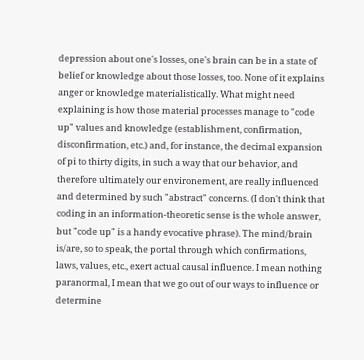depression about one's losses, one's brain can be in a state of belief or knowledge about those losses, too. None of it explains anger or knowledge materialistically. What might need explaining is how those material processes manage to "code up" values and knowledge (establishment, confirmation, disconfirmation, etc.) and, for instance, the decimal expansion of pi to thirty digits, in such a way that our behavior, and therefore ultimately our environement, are really influenced and determined by such "abstract" concerns. (I don't think that coding in an information-theoretic sense is the whole answer, but "code up" is a handy evocative phrase). The mind/brain is/are, so to speak, the portal through which confirmations, laws, values, etc., exert actual causal influence. I mean nothing paranormal, I mean that we go out of our ways to influence or determine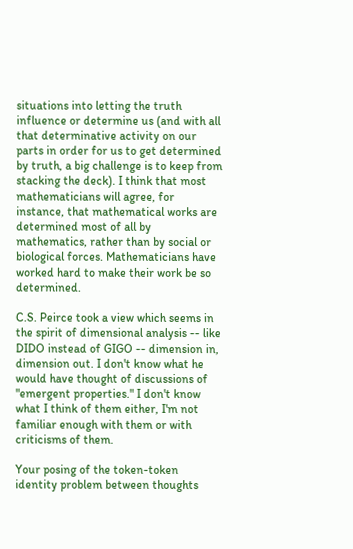situations into letting the truth influence or determine us (and with all that determinative activity on our parts in order for us to get determined by truth, a big challenge is to keep from stacking the deck). I think that most mathematicians will agree, for instance, that mathematical works are determined most of all by mathematics, rather than by social or biological forces. Mathematicians have worked hard to make their work be so determined.

C.S. Peirce took a view which seems in the spirit of dimensional analysis -- like DIDO instead of GIGO -- dimension in, dimension out. I don't know what he would have thought of discussions of "emergent properties." I don't know what I think of them either, I'm not familiar enough with them or with criticisms of them.

Your posing of the token-token identity problem between thoughts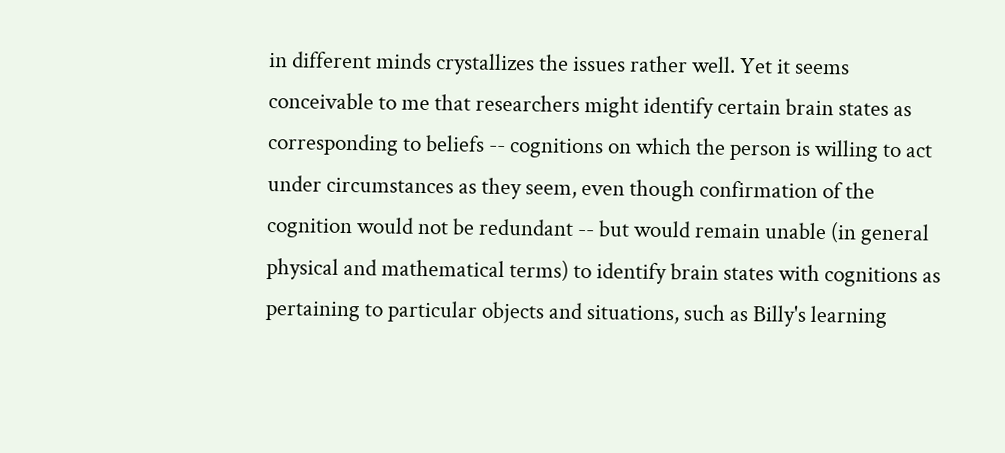in different minds crystallizes the issues rather well. Yet it seems conceivable to me that researchers might identify certain brain states as corresponding to beliefs -- cognitions on which the person is willing to act under circumstances as they seem, even though confirmation of the cognition would not be redundant -- but would remain unable (in general physical and mathematical terms) to identify brain states with cognitions as pertaining to particular objects and situations, such as Billy's learning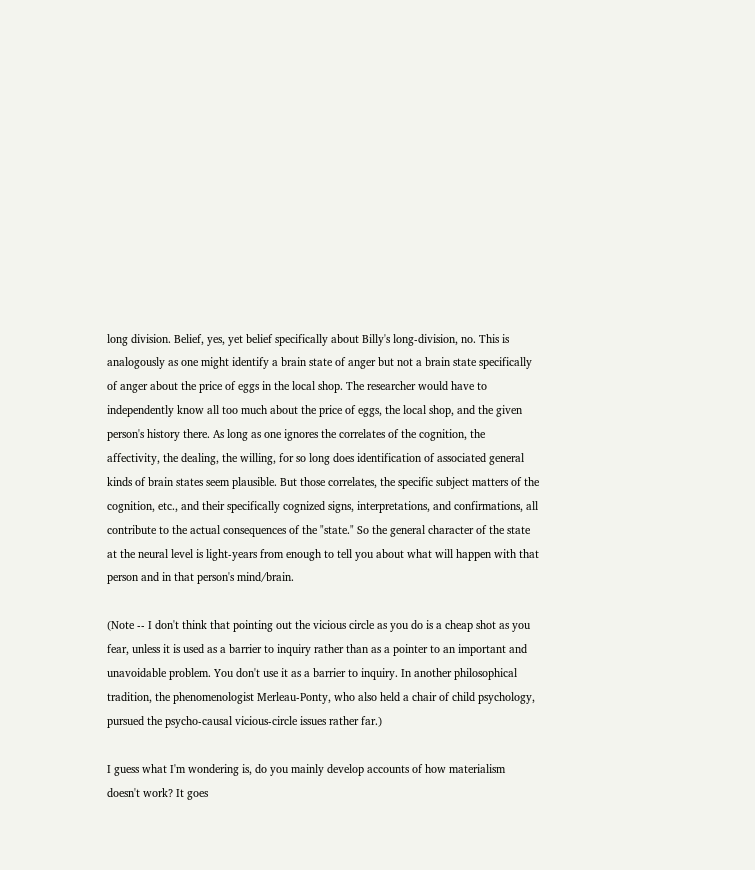long division. Belief, yes, yet belief specifically about Billy's long-division, no. This is analogously as one might identify a brain state of anger but not a brain state specifically of anger about the price of eggs in the local shop. The researcher would have to independently know all too much about the price of eggs, the local shop, and the given person's history there. As long as one ignores the correlates of the cognition, the affectivity, the dealing, the willing, for so long does identification of associated general kinds of brain states seem plausible. But those correlates, the specific subject matters of the cognition, etc., and their specifically cognized signs, interpretations, and confirmations, all contribute to the actual consequences of the "state." So the general character of the state at the neural level is light-years from enough to tell you about what will happen with that person and in that person's mind/brain.

(Note -- I don't think that pointing out the vicious circle as you do is a cheap shot as you fear, unless it is used as a barrier to inquiry rather than as a pointer to an important and unavoidable problem. You don't use it as a barrier to inquiry. In another philosophical tradition, the phenomenologist Merleau-Ponty, who also held a chair of child psychology, pursued the psycho-causal vicious-circle issues rather far.)

I guess what I'm wondering is, do you mainly develop accounts of how materialism doesn't work? It goes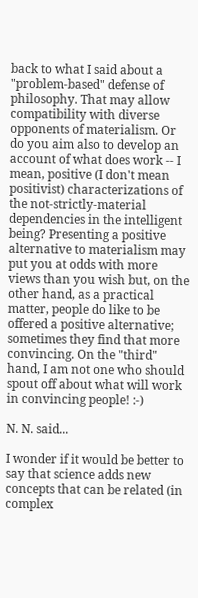back to what I said about a "problem-based" defense of philosophy. That may allow compatibility with diverse opponents of materialism. Or do you aim also to develop an account of what does work -- I mean, positive (I don't mean positivist) characterizations of the not-strictly-material dependencies in the intelligent being? Presenting a positive alternative to materialism may put you at odds with more views than you wish but, on the other hand, as a practical matter, people do like to be offered a positive alternative; sometimes they find that more convincing. On the "third" hand, I am not one who should spout off about what will work in convincing people! :-)

N. N. said...

I wonder if it would be better to say that science adds new concepts that can be related (in complex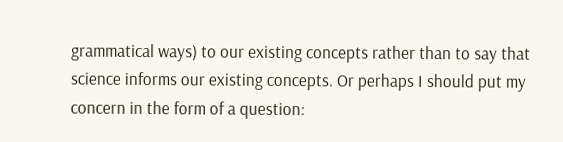grammatical ways) to our existing concepts rather than to say that science informs our existing concepts. Or perhaps I should put my concern in the form of a question: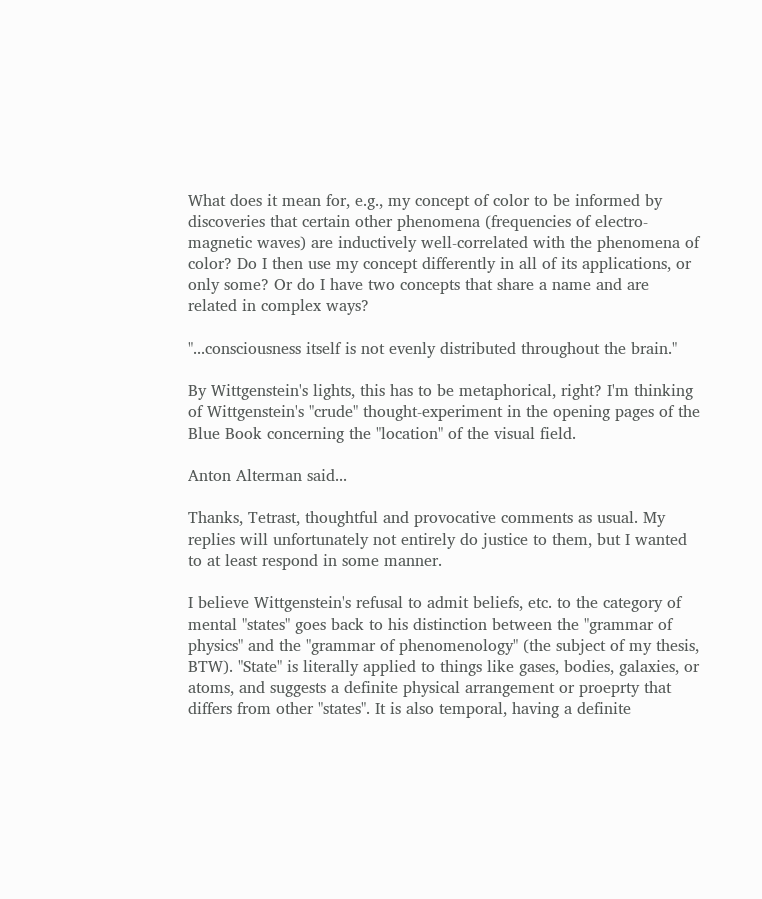What does it mean for, e.g., my concept of color to be informed by discoveries that certain other phenomena (frequencies of electro-magnetic waves) are inductively well-correlated with the phenomena of color? Do I then use my concept differently in all of its applications, or only some? Or do I have two concepts that share a name and are related in complex ways?

"...consciousness itself is not evenly distributed throughout the brain."

By Wittgenstein's lights, this has to be metaphorical, right? I'm thinking of Wittgenstein's "crude" thought-experiment in the opening pages of the Blue Book concerning the "location" of the visual field.

Anton Alterman said...

Thanks, Tetrast, thoughtful and provocative comments as usual. My replies will unfortunately not entirely do justice to them, but I wanted to at least respond in some manner.

I believe Wittgenstein's refusal to admit beliefs, etc. to the category of mental "states" goes back to his distinction between the "grammar of physics" and the "grammar of phenomenology" (the subject of my thesis, BTW). "State" is literally applied to things like gases, bodies, galaxies, or atoms, and suggests a definite physical arrangement or proeprty that differs from other "states". It is also temporal, having a definite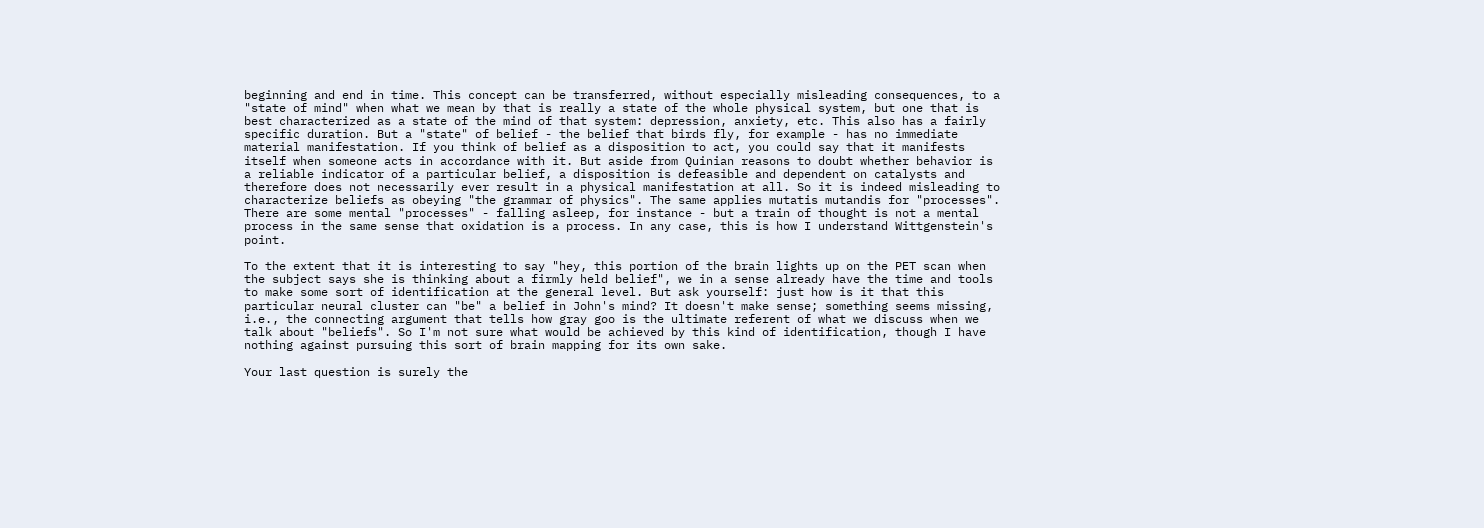beginning and end in time. This concept can be transferred, without especially misleading consequences, to a "state of mind" when what we mean by that is really a state of the whole physical system, but one that is best characterized as a state of the mind of that system: depression, anxiety, etc. This also has a fairly specific duration. But a "state" of belief - the belief that birds fly, for example - has no immediate material manifestation. If you think of belief as a disposition to act, you could say that it manifests itself when someone acts in accordance with it. But aside from Quinian reasons to doubt whether behavior is a reliable indicator of a particular belief, a disposition is defeasible and dependent on catalysts and therefore does not necessarily ever result in a physical manifestation at all. So it is indeed misleading to characterize beliefs as obeying "the grammar of physics". The same applies mutatis mutandis for "processes". There are some mental "processes" - falling asleep, for instance - but a train of thought is not a mental process in the same sense that oxidation is a process. In any case, this is how I understand Wittgenstein's point.

To the extent that it is interesting to say "hey, this portion of the brain lights up on the PET scan when the subject says she is thinking about a firmly held belief", we in a sense already have the time and tools to make some sort of identification at the general level. But ask yourself: just how is it that this particular neural cluster can "be" a belief in John's mind? It doesn't make sense; something seems missing, i.e., the connecting argument that tells how gray goo is the ultimate referent of what we discuss when we talk about "beliefs". So I'm not sure what would be achieved by this kind of identification, though I have nothing against pursuing this sort of brain mapping for its own sake.

Your last question is surely the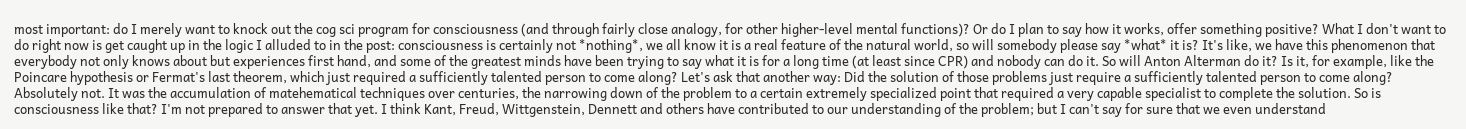most important: do I merely want to knock out the cog sci program for consciousness (and through fairly close analogy, for other higher-level mental functions)? Or do I plan to say how it works, offer something positive? What I don't want to do right now is get caught up in the logic I alluded to in the post: consciousness is certainly not *nothing*, we all know it is a real feature of the natural world, so will somebody please say *what* it is? It's like, we have this phenomenon that everybody not only knows about but experiences first hand, and some of the greatest minds have been trying to say what it is for a long time (at least since CPR) and nobody can do it. So will Anton Alterman do it? Is it, for example, like the Poincare hypothesis or Fermat's last theorem, which just required a sufficiently talented person to come along? Let's ask that another way: Did the solution of those problems just require a sufficiently talented person to come along? Absolutely not. It was the accumulation of matehematical techniques over centuries, the narrowing down of the problem to a certain extremely specialized point that required a very capable specialist to complete the solution. So is consciousness like that? I'm not prepared to answer that yet. I think Kant, Freud, Wittgenstein, Dennett and others have contributed to our understanding of the problem; but I can't say for sure that we even understand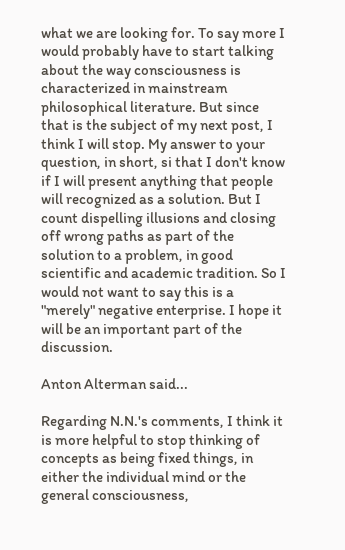what we are looking for. To say more I would probably have to start talking about the way consciousness is characterized in mainstream philosophical literature. But since that is the subject of my next post, I think I will stop. My answer to your question, in short, si that I don't know if I will present anything that people will recognized as a solution. But I count dispelling illusions and closing off wrong paths as part of the solution to a problem, in good scientific and academic tradition. So I would not want to say this is a "merely" negative enterprise. I hope it will be an important part of the discussion.

Anton Alterman said...

Regarding N.N.'s comments, I think it is more helpful to stop thinking of concepts as being fixed things, in either the individual mind or the general consciousness,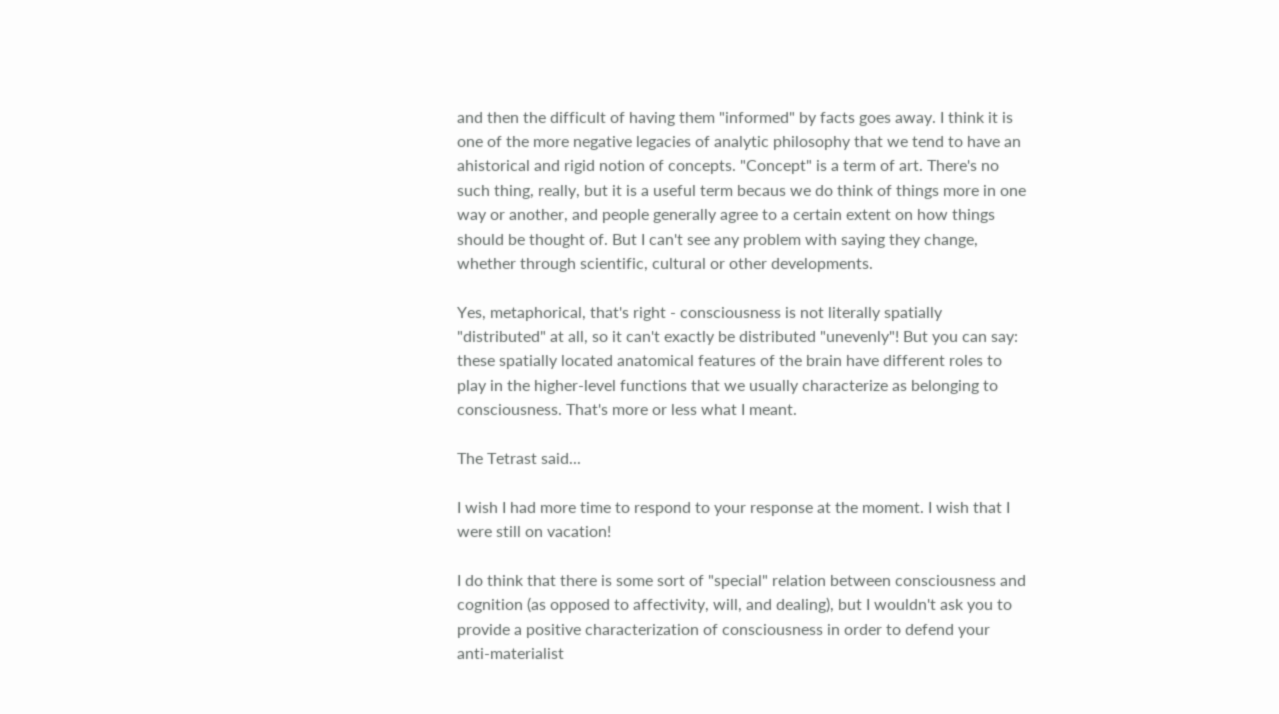and then the difficult of having them "informed" by facts goes away. I think it is one of the more negative legacies of analytic philosophy that we tend to have an ahistorical and rigid notion of concepts. "Concept" is a term of art. There's no such thing, really, but it is a useful term becaus we do think of things more in one way or another, and people generally agree to a certain extent on how things should be thought of. But I can't see any problem with saying they change, whether through scientific, cultural or other developments.

Yes, metaphorical, that's right - consciousness is not literally spatially "distributed" at all, so it can't exactly be distributed "unevenly"! But you can say: these spatially located anatomical features of the brain have different roles to play in the higher-level functions that we usually characterize as belonging to consciousness. That's more or less what I meant.

The Tetrast said...

I wish I had more time to respond to your response at the moment. I wish that I were still on vacation!

I do think that there is some sort of "special" relation between consciousness and cognition (as opposed to affectivity, will, and dealing), but I wouldn't ask you to provide a positive characterization of consciousness in order to defend your anti-materialist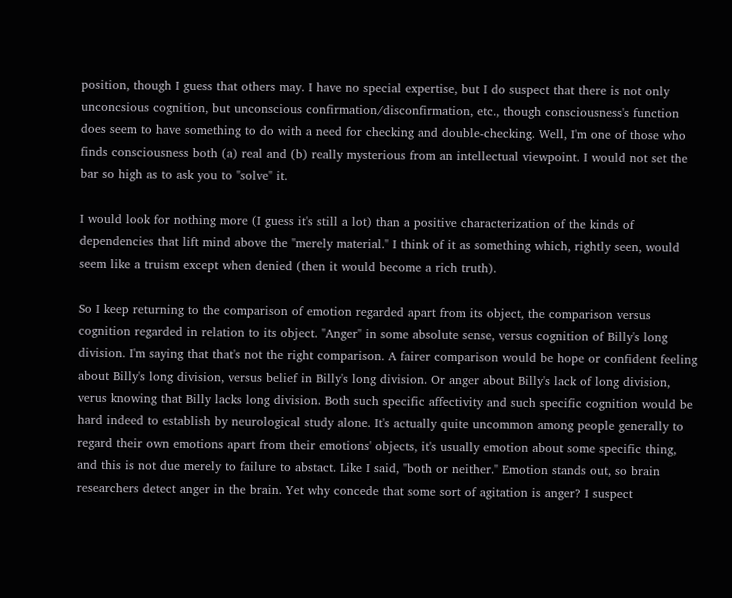position, though I guess that others may. I have no special expertise, but I do suspect that there is not only unconcsious cognition, but unconscious confirmation/disconfirmation, etc., though consciousness's function does seem to have something to do with a need for checking and double-checking. Well, I'm one of those who finds consciousness both (a) real and (b) really mysterious from an intellectual viewpoint. I would not set the bar so high as to ask you to "solve" it.

I would look for nothing more (I guess it's still a lot) than a positive characterization of the kinds of dependencies that lift mind above the "merely material." I think of it as something which, rightly seen, would seem like a truism except when denied (then it would become a rich truth).

So I keep returning to the comparison of emotion regarded apart from its object, the comparison versus cognition regarded in relation to its object. "Anger" in some absolute sense, versus cognition of Billy's long division. I'm saying that that's not the right comparison. A fairer comparison would be hope or confident feeling about Billy's long division, versus belief in Billy's long division. Or anger about Billy's lack of long division, verus knowing that Billy lacks long division. Both such specific affectivity and such specific cognition would be hard indeed to establish by neurological study alone. It's actually quite uncommon among people generally to regard their own emotions apart from their emotions' objects, it's usually emotion about some specific thing, and this is not due merely to failure to abstact. Like I said, "both or neither." Emotion stands out, so brain researchers detect anger in the brain. Yet why concede that some sort of agitation is anger? I suspect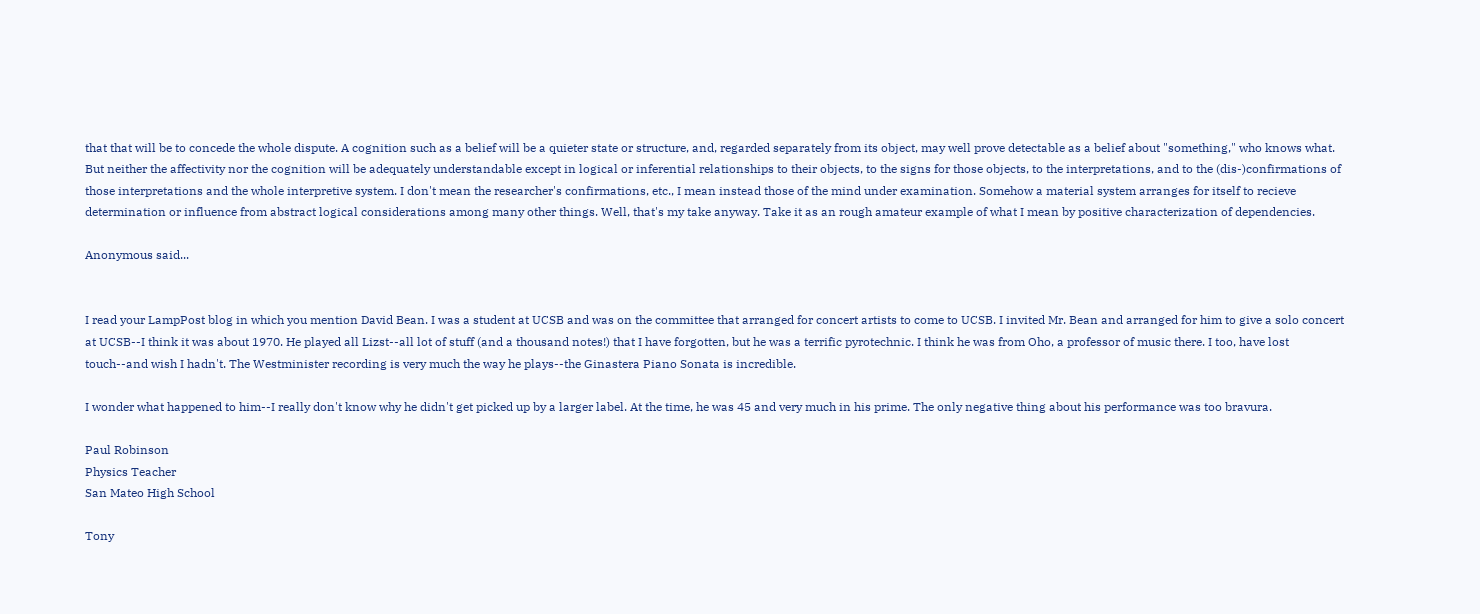that that will be to concede the whole dispute. A cognition such as a belief will be a quieter state or structure, and, regarded separately from its object, may well prove detectable as a belief about "something," who knows what. But neither the affectivity nor the cognition will be adequately understandable except in logical or inferential relationships to their objects, to the signs for those objects, to the interpretations, and to the (dis-)confirmations of those interpretations and the whole interpretive system. I don't mean the researcher's confirmations, etc., I mean instead those of the mind under examination. Somehow a material system arranges for itself to recieve determination or influence from abstract logical considerations among many other things. Well, that's my take anyway. Take it as an rough amateur example of what I mean by positive characterization of dependencies.

Anonymous said...


I read your LampPost blog in which you mention David Bean. I was a student at UCSB and was on the committee that arranged for concert artists to come to UCSB. I invited Mr. Bean and arranged for him to give a solo concert at UCSB--I think it was about 1970. He played all Lizst--all lot of stuff (and a thousand notes!) that I have forgotten, but he was a terrific pyrotechnic. I think he was from Oho, a professor of music there. I too, have lost touch--and wish I hadn't. The Westminister recording is very much the way he plays--the Ginastera Piano Sonata is incredible.

I wonder what happened to him--I really don't know why he didn't get picked up by a larger label. At the time, he was 45 and very much in his prime. The only negative thing about his performance was too bravura.

Paul Robinson
Physics Teacher
San Mateo High School

Tony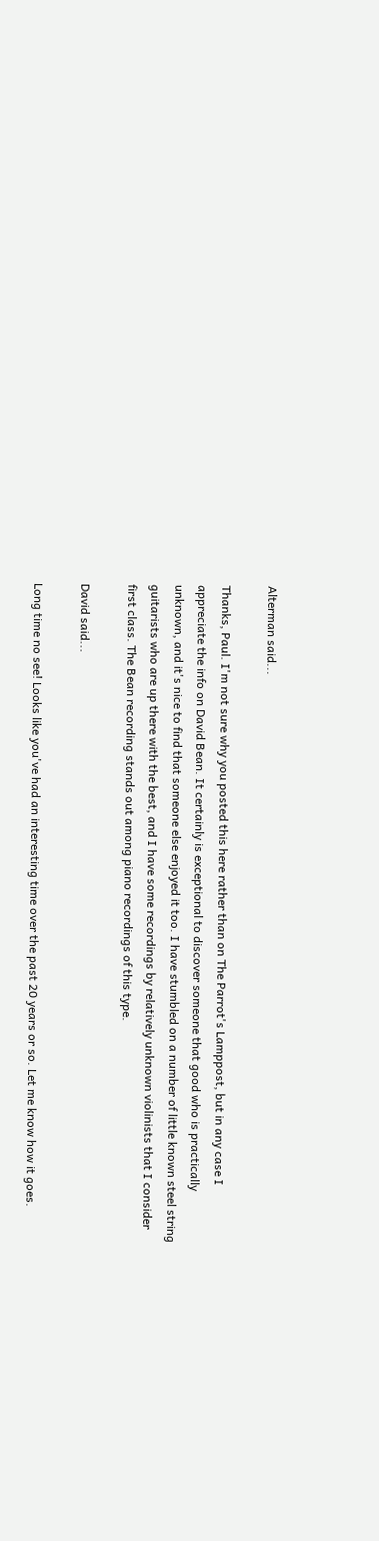Alterman said...

Thanks, Paul. I'm not sure why you posted this here rather than on The Parrot's Lamppost, but in any case I appreciate the info on David Bean. It certainly is exceptional to discover someone that good who is practically unknown, and it's nice to find that someone else enjoyed it too. I have stumbled on a number of little known steel string guitarists who are up there with the best, and I have some recordings by relatively unknown violinists that I consider first class. The Bean recording stands out among piano recordings of this type.

David said...

Long time no see! Looks like you've had an interesting time over the past 20 years or so. Let me know how it goes.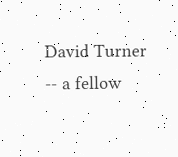David Turner -- a fellow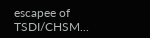escapee of TSDI/CHSM...